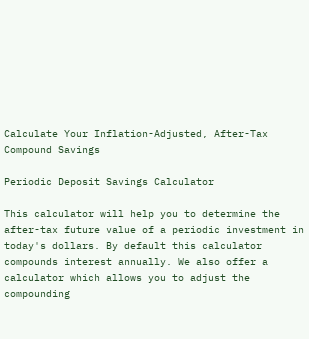Calculate Your Inflation-Adjusted, After-Tax Compound Savings

Periodic Deposit Savings Calculator

This calculator will help you to determine the after-tax future value of a periodic investment in today's dollars. By default this calculator compounds interest annually. We also offer a calculator which allows you to adjust the compounding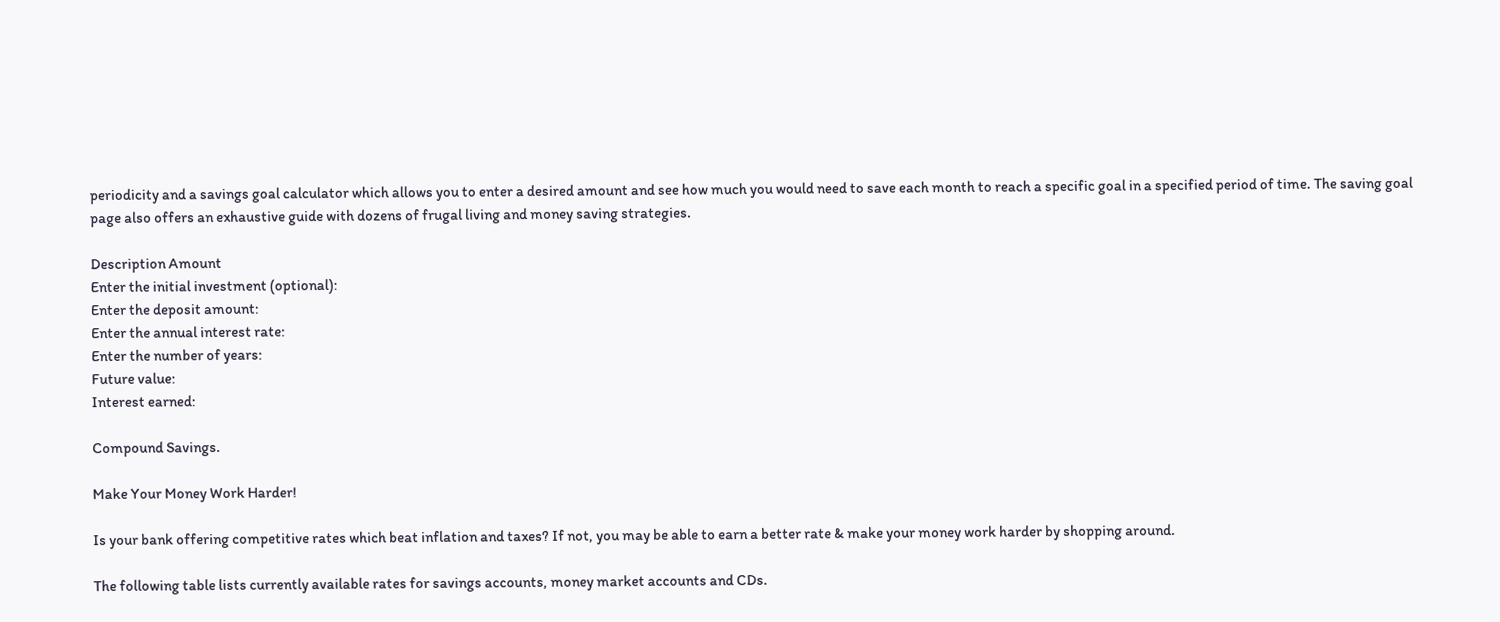periodicity and a savings goal calculator which allows you to enter a desired amount and see how much you would need to save each month to reach a specific goal in a specified period of time. The saving goal page also offers an exhaustive guide with dozens of frugal living and money saving strategies.

Description Amount
Enter the initial investment (optional):
Enter the deposit amount:
Enter the annual interest rate:
Enter the number of years:
Future value:
Interest earned:

Compound Savings.

Make Your Money Work Harder!

Is your bank offering competitive rates which beat inflation and taxes? If not, you may be able to earn a better rate & make your money work harder by shopping around.

The following table lists currently available rates for savings accounts, money market accounts and CDs.